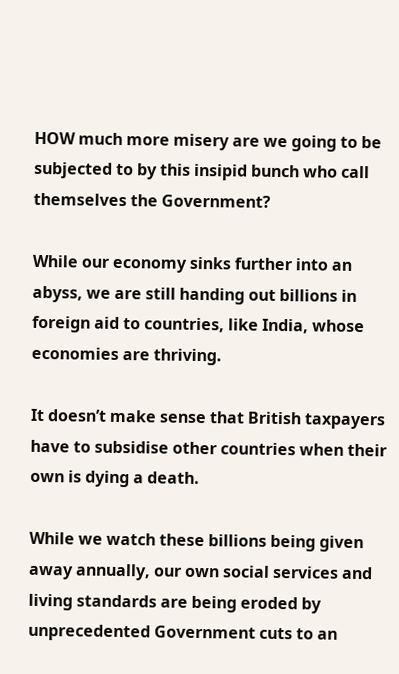HOW much more misery are we going to be subjected to by this insipid bunch who call themselves the Government?

While our economy sinks further into an abyss, we are still handing out billions in foreign aid to countries, like India, whose economies are thriving.

It doesn’t make sense that British taxpayers have to subsidise other countries when their own is dying a death.

While we watch these billions being given away annually, our own social services and living standards are being eroded by unprecedented Government cuts to an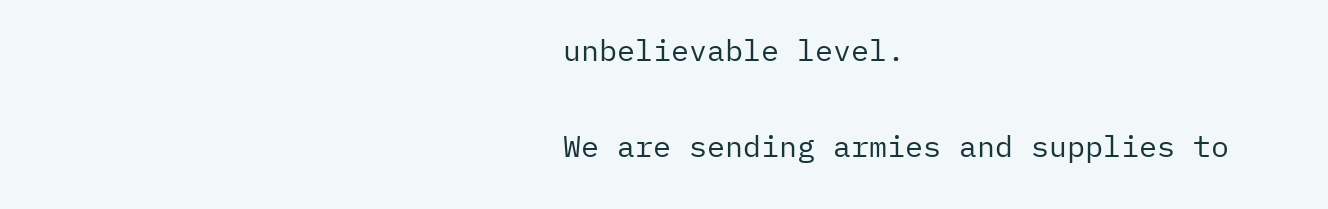unbelievable level.

We are sending armies and supplies to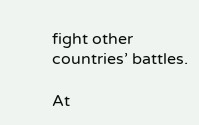fight other countries’ battles.

At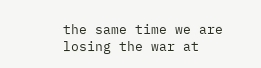the same time we are losing the war at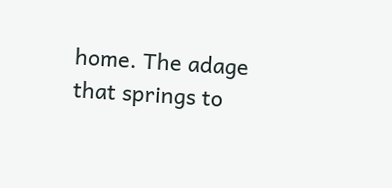home. The adage that springs to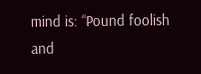mind is: “Pound foolish and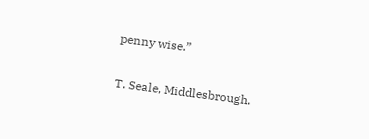penny wise.”

T. Seale, Middlesbrough.